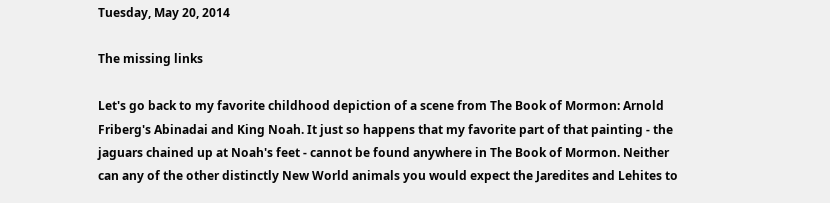Tuesday, May 20, 2014

The missing links

Let's go back to my favorite childhood depiction of a scene from The Book of Mormon: Arnold Friberg's Abinadai and King Noah. It just so happens that my favorite part of that painting - the jaguars chained up at Noah's feet - cannot be found anywhere in The Book of Mormon. Neither can any of the other distinctly New World animals you would expect the Jaredites and Lehites to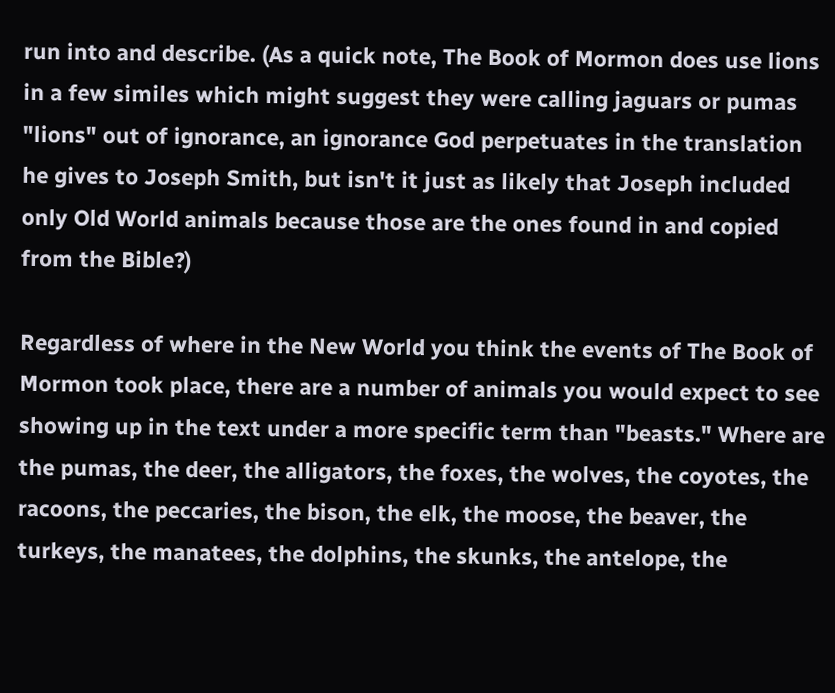run into and describe. (As a quick note, The Book of Mormon does use lions in a few similes which might suggest they were calling jaguars or pumas "lions" out of ignorance, an ignorance God perpetuates in the translation he gives to Joseph Smith, but isn't it just as likely that Joseph included only Old World animals because those are the ones found in and copied from the Bible?)

Regardless of where in the New World you think the events of The Book of Mormon took place, there are a number of animals you would expect to see showing up in the text under a more specific term than "beasts." Where are the pumas, the deer, the alligators, the foxes, the wolves, the coyotes, the racoons, the peccaries, the bison, the elk, the moose, the beaver, the turkeys, the manatees, the dolphins, the skunks, the antelope, the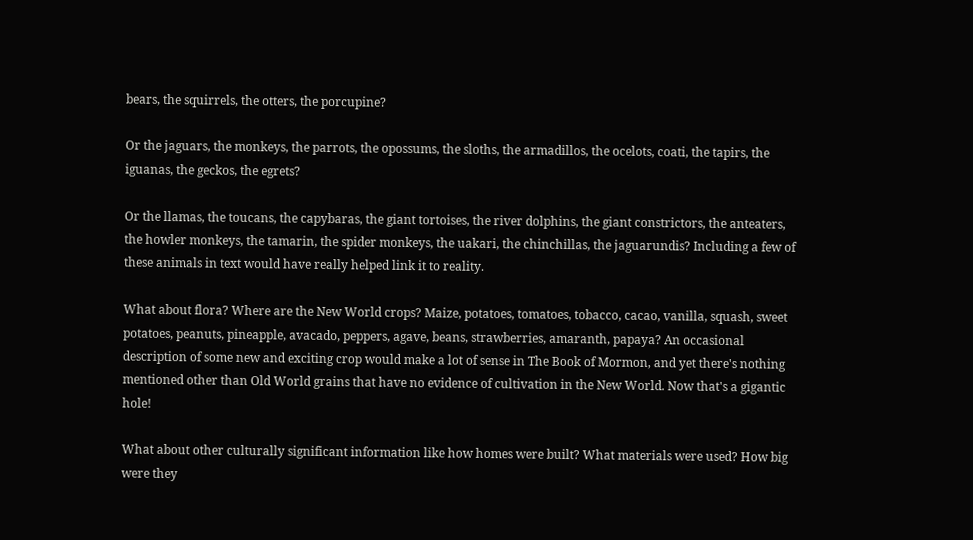bears, the squirrels, the otters, the porcupine?

Or the jaguars, the monkeys, the parrots, the opossums, the sloths, the armadillos, the ocelots, coati, the tapirs, the iguanas, the geckos, the egrets?

Or the llamas, the toucans, the capybaras, the giant tortoises, the river dolphins, the giant constrictors, the anteaters, the howler monkeys, the tamarin, the spider monkeys, the uakari, the chinchillas, the jaguarundis? Including a few of these animals in text would have really helped link it to reality.

What about flora? Where are the New World crops? Maize, potatoes, tomatoes, tobacco, cacao, vanilla, squash, sweet potatoes, peanuts, pineapple, avacado, peppers, agave, beans, strawberries, amaranth, papaya? An occasional description of some new and exciting crop would make a lot of sense in The Book of Mormon, and yet there's nothing mentioned other than Old World grains that have no evidence of cultivation in the New World. Now that's a gigantic hole!

What about other culturally significant information like how homes were built? What materials were used? How big were they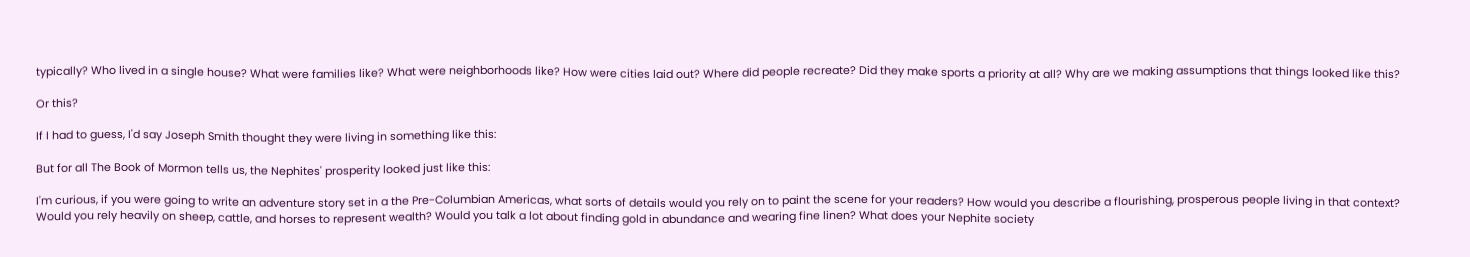typically? Who lived in a single house? What were families like? What were neighborhoods like? How were cities laid out? Where did people recreate? Did they make sports a priority at all? Why are we making assumptions that things looked like this?

Or this?

If I had to guess, I'd say Joseph Smith thought they were living in something like this:

But for all The Book of Mormon tells us, the Nephites' prosperity looked just like this:

I'm curious, if you were going to write an adventure story set in a the Pre-Columbian Americas, what sorts of details would you rely on to paint the scene for your readers? How would you describe a flourishing, prosperous people living in that context? Would you rely heavily on sheep, cattle, and horses to represent wealth? Would you talk a lot about finding gold in abundance and wearing fine linen? What does your Nephite society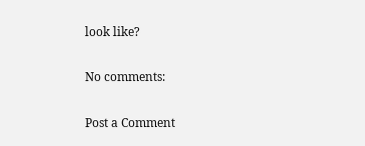look like?

No comments:

Post a Comment